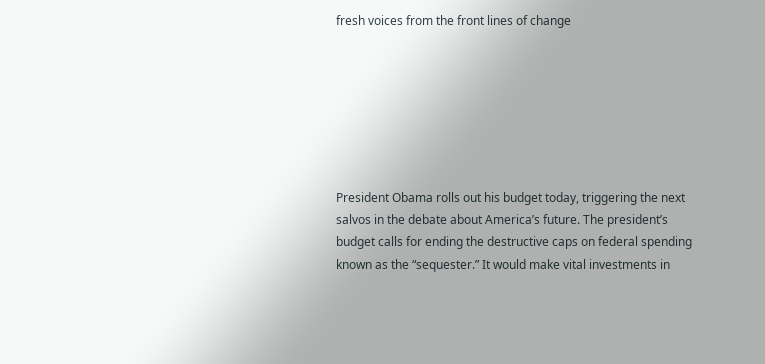fresh voices from the front lines of change







President Obama rolls out his budget today, triggering the next salvos in the debate about America’s future. The president’s budget calls for ending the destructive caps on federal spending known as the “sequester.” It would make vital investments in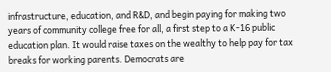infrastructure, education, and R&D, and begin paying for making two years of community college free for all, a first step to a K-16 public education plan. It would raise taxes on the wealthy to help pay for tax breaks for working parents. Democrats are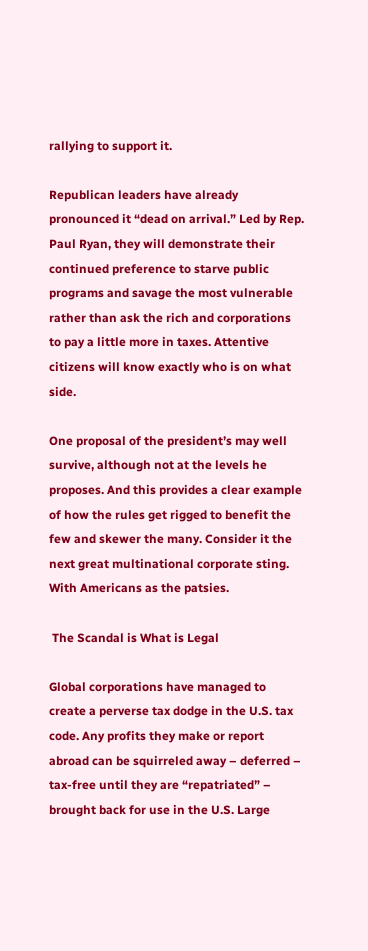rallying to support it.

Republican leaders have already pronounced it “dead on arrival.” Led by Rep. Paul Ryan, they will demonstrate their continued preference to starve public programs and savage the most vulnerable rather than ask the rich and corporations to pay a little more in taxes. Attentive citizens will know exactly who is on what side.

One proposal of the president’s may well survive, although not at the levels he proposes. And this provides a clear example of how the rules get rigged to benefit the few and skewer the many. Consider it the next great multinational corporate sting. With Americans as the patsies.

 The Scandal is What is Legal

Global corporations have managed to create a perverse tax dodge in the U.S. tax code. Any profits they make or report abroad can be squirreled away – deferred – tax-free until they are “repatriated” – brought back for use in the U.S. Large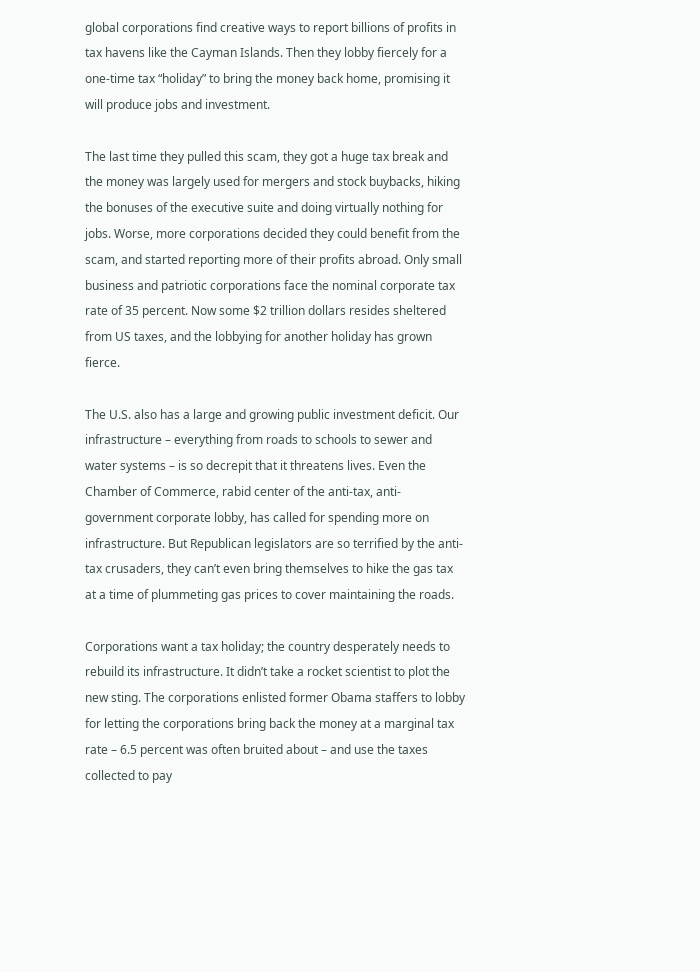global corporations find creative ways to report billions of profits in tax havens like the Cayman Islands. Then they lobby fiercely for a one-time tax “holiday” to bring the money back home, promising it will produce jobs and investment.

The last time they pulled this scam, they got a huge tax break and the money was largely used for mergers and stock buybacks, hiking the bonuses of the executive suite and doing virtually nothing for jobs. Worse, more corporations decided they could benefit from the scam, and started reporting more of their profits abroad. Only small business and patriotic corporations face the nominal corporate tax rate of 35 percent. Now some $2 trillion dollars resides sheltered from US taxes, and the lobbying for another holiday has grown fierce.

The U.S. also has a large and growing public investment deficit. Our infrastructure – everything from roads to schools to sewer and water systems – is so decrepit that it threatens lives. Even the Chamber of Commerce, rabid center of the anti-tax, anti-government corporate lobby, has called for spending more on infrastructure. But Republican legislators are so terrified by the anti-tax crusaders, they can’t even bring themselves to hike the gas tax at a time of plummeting gas prices to cover maintaining the roads.

Corporations want a tax holiday; the country desperately needs to rebuild its infrastructure. It didn’t take a rocket scientist to plot the new sting. The corporations enlisted former Obama staffers to lobby for letting the corporations bring back the money at a marginal tax rate – 6.5 percent was often bruited about – and use the taxes collected to pay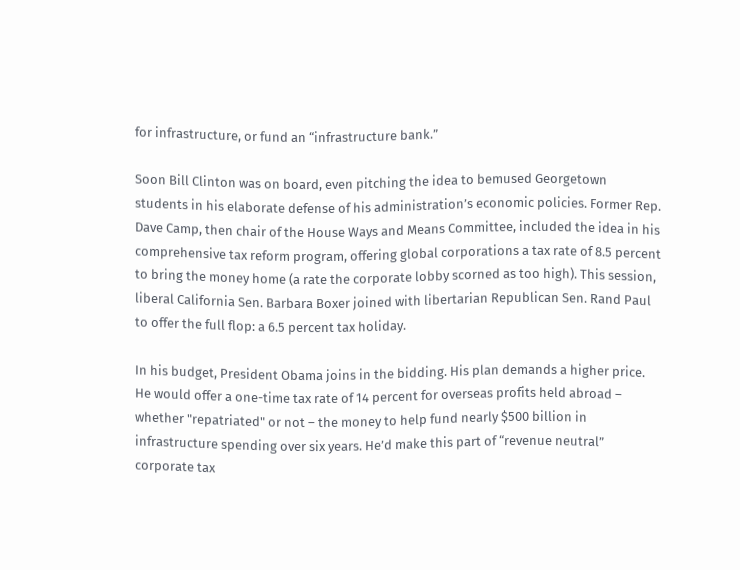for infrastructure, or fund an “infrastructure bank.”

Soon Bill Clinton was on board, even pitching the idea to bemused Georgetown students in his elaborate defense of his administration’s economic policies. Former Rep. Dave Camp, then chair of the House Ways and Means Committee, included the idea in his comprehensive tax reform program, offering global corporations a tax rate of 8.5 percent to bring the money home (a rate the corporate lobby scorned as too high). This session, liberal California Sen. Barbara Boxer joined with libertarian Republican Sen. Rand Paul to offer the full flop: a 6.5 percent tax holiday.

In his budget, President Obama joins in the bidding. His plan demands a higher price. He would offer a one-time tax rate of 14 percent for overseas profits held abroad – whether "repatriated" or not – the money to help fund nearly $500 billion in infrastructure spending over six years. He’d make this part of “revenue neutral” corporate tax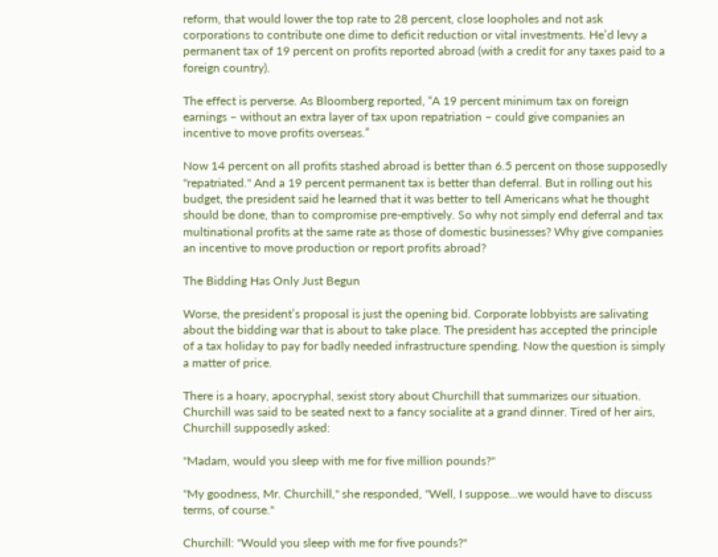reform, that would lower the top rate to 28 percent, close loopholes and not ask corporations to contribute one dime to deficit reduction or vital investments. He’d levy a permanent tax of 19 percent on profits reported abroad (with a credit for any taxes paid to a foreign country).

The effect is perverse. As Bloomberg reported, “A 19 percent minimum tax on foreign earnings – without an extra layer of tax upon repatriation – could give companies an incentive to move profits overseas.”

Now 14 percent on all profits stashed abroad is better than 6.5 percent on those supposedly "repatriated." And a 19 percent permanent tax is better than deferral. But in rolling out his budget, the president said he learned that it was better to tell Americans what he thought should be done, than to compromise pre-emptively. So why not simply end deferral and tax multinational profits at the same rate as those of domestic businesses? Why give companies an incentive to move production or report profits abroad?

The Bidding Has Only Just Begun

Worse, the president’s proposal is just the opening bid. Corporate lobbyists are salivating about the bidding war that is about to take place. The president has accepted the principle of a tax holiday to pay for badly needed infrastructure spending. Now the question is simply a matter of price.

There is a hoary, apocryphal, sexist story about Churchill that summarizes our situation. Churchill was said to be seated next to a fancy socialite at a grand dinner. Tired of her airs, Churchill supposedly asked:

"Madam, would you sleep with me for five million pounds?"

"My goodness, Mr. Churchill," she responded, "Well, I suppose...we would have to discuss terms, of course."

Churchill: "Would you sleep with me for five pounds?"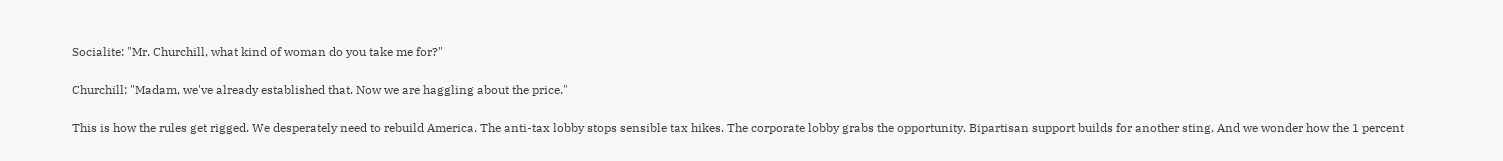Socialite: "Mr. Churchill, what kind of woman do you take me for?"

Churchill: "Madam, we've already established that. Now we are haggling about the price."

This is how the rules get rigged. We desperately need to rebuild America. The anti-tax lobby stops sensible tax hikes. The corporate lobby grabs the opportunity. Bipartisan support builds for another sting. And we wonder how the 1 percent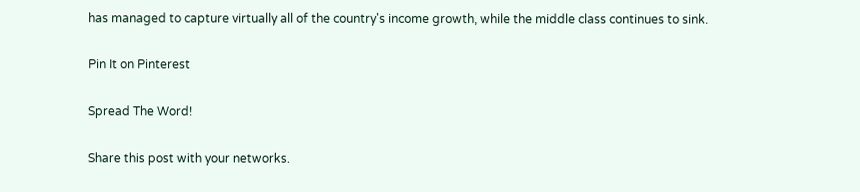has managed to capture virtually all of the country's income growth, while the middle class continues to sink.

Pin It on Pinterest

Spread The Word!

Share this post with your networks.